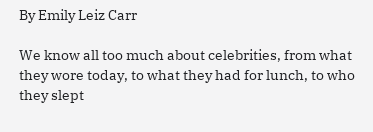By Emily Leiz Carr

We know all too much about celebrities, from what they wore today, to what they had for lunch, to who they slept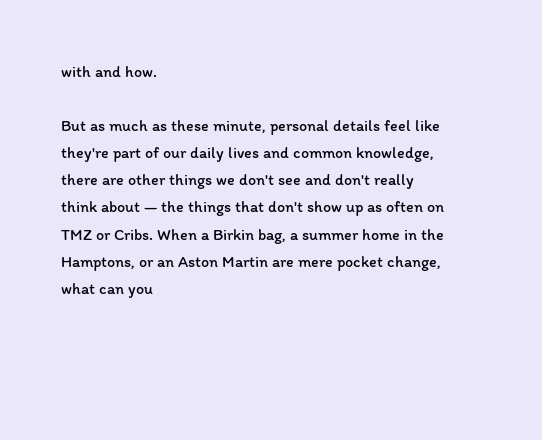with and how.

But as much as these minute, personal details feel like they're part of our daily lives and common knowledge, there are other things we don't see and don't really think about — the things that don't show up as often on TMZ or Cribs. When a Birkin bag, a summer home in the Hamptons, or an Aston Martin are mere pocket change, what can you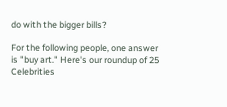do with the bigger bills?

For the following people, one answer is "buy art." Here's our roundup of 25 Celebrities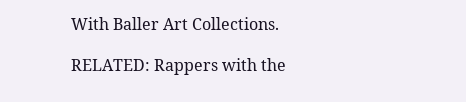With Baller Art Collections.

RELATED: Rappers with the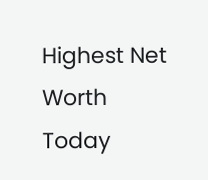Highest Net Worth Today